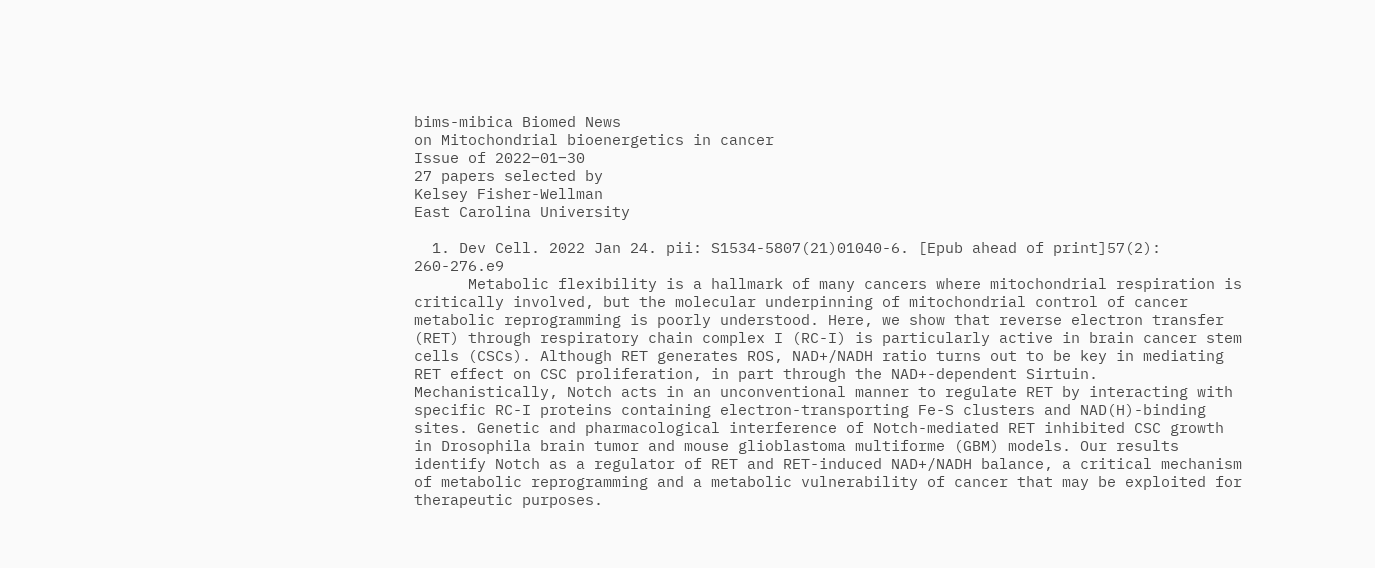bims-mibica Biomed News
on Mitochondrial bioenergetics in cancer
Issue of 2022‒01‒30
27 papers selected by
Kelsey Fisher-Wellman
East Carolina University

  1. Dev Cell. 2022 Jan 24. pii: S1534-5807(21)01040-6. [Epub ahead of print]57(2): 260-276.e9
      Metabolic flexibility is a hallmark of many cancers where mitochondrial respiration is critically involved, but the molecular underpinning of mitochondrial control of cancer metabolic reprogramming is poorly understood. Here, we show that reverse electron transfer (RET) through respiratory chain complex I (RC-I) is particularly active in brain cancer stem cells (CSCs). Although RET generates ROS, NAD+/NADH ratio turns out to be key in mediating RET effect on CSC proliferation, in part through the NAD+-dependent Sirtuin. Mechanistically, Notch acts in an unconventional manner to regulate RET by interacting with specific RC-I proteins containing electron-transporting Fe-S clusters and NAD(H)-binding sites. Genetic and pharmacological interference of Notch-mediated RET inhibited CSC growth in Drosophila brain tumor and mouse glioblastoma multiforme (GBM) models. Our results identify Notch as a regulator of RET and RET-induced NAD+/NADH balance, a critical mechanism of metabolic reprogramming and a metabolic vulnerability of cancer that may be exploited for therapeutic purposes.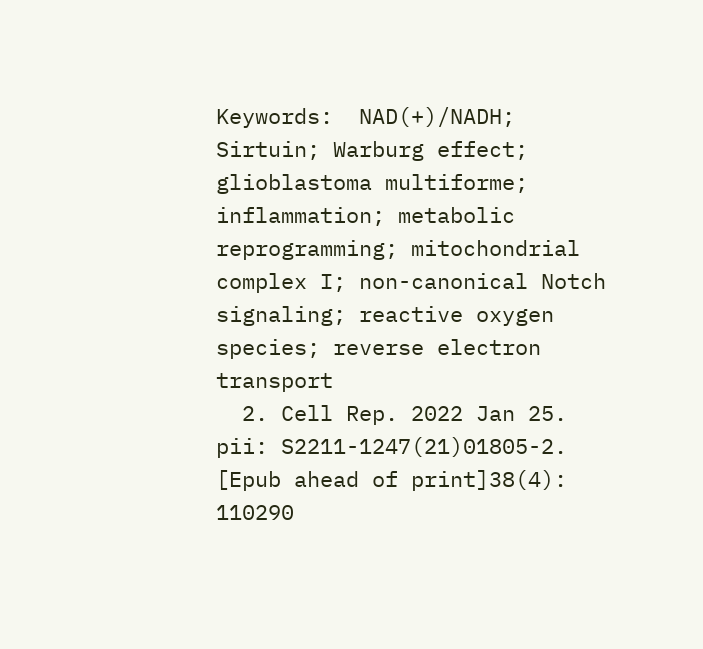Keywords:  NAD(+)/NADH; Sirtuin; Warburg effect; glioblastoma multiforme; inflammation; metabolic reprogramming; mitochondrial complex I; non-canonical Notch signaling; reactive oxygen species; reverse electron transport
  2. Cell Rep. 2022 Jan 25. pii: S2211-1247(21)01805-2. [Epub ahead of print]38(4): 110290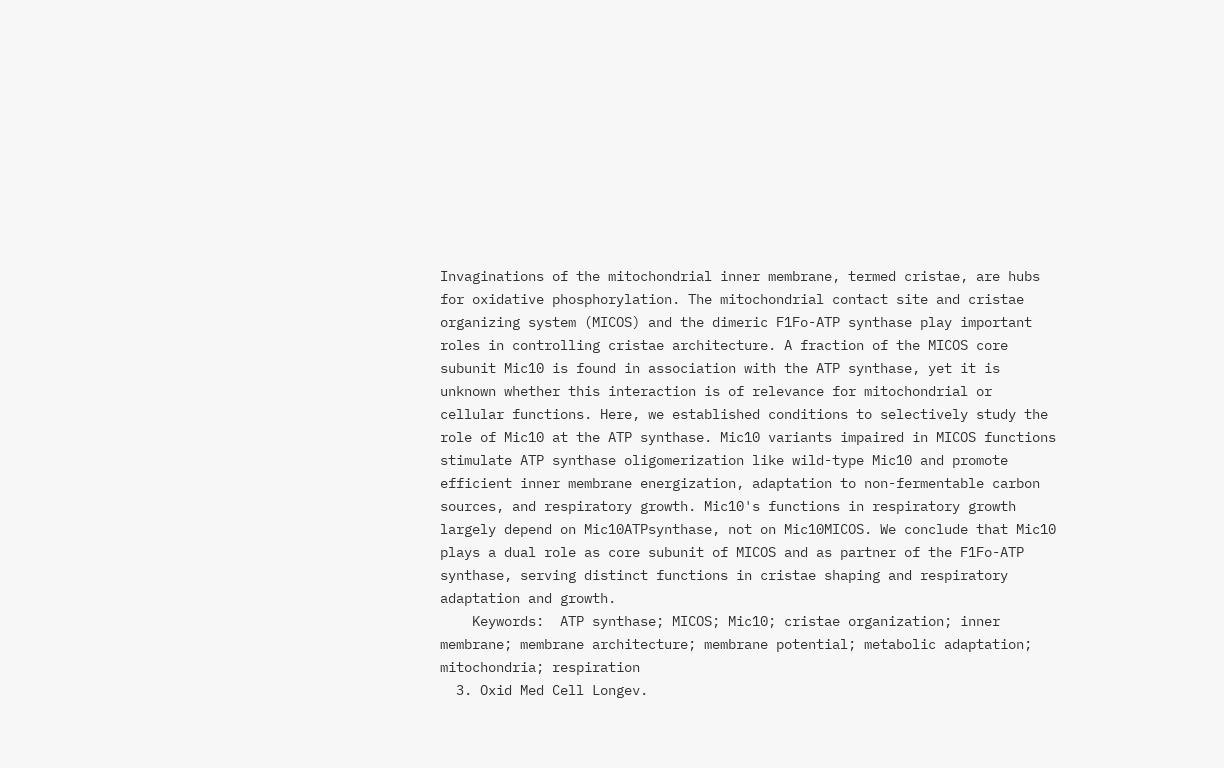Invaginations of the mitochondrial inner membrane, termed cristae, are hubs for oxidative phosphorylation. The mitochondrial contact site and cristae organizing system (MICOS) and the dimeric F1Fo-ATP synthase play important roles in controlling cristae architecture. A fraction of the MICOS core subunit Mic10 is found in association with the ATP synthase, yet it is unknown whether this interaction is of relevance for mitochondrial or cellular functions. Here, we established conditions to selectively study the role of Mic10 at the ATP synthase. Mic10 variants impaired in MICOS functions stimulate ATP synthase oligomerization like wild-type Mic10 and promote efficient inner membrane energization, adaptation to non-fermentable carbon sources, and respiratory growth. Mic10's functions in respiratory growth largely depend on Mic10ATPsynthase, not on Mic10MICOS. We conclude that Mic10 plays a dual role as core subunit of MICOS and as partner of the F1Fo-ATP synthase, serving distinct functions in cristae shaping and respiratory adaptation and growth.
    Keywords:  ATP synthase; MICOS; Mic10; cristae organization; inner membrane; membrane architecture; membrane potential; metabolic adaptation; mitochondria; respiration
  3. Oxid Med Cell Longev.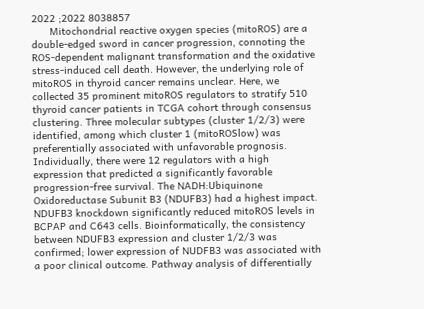2022 ;2022 8038857
      Mitochondrial reactive oxygen species (mitoROS) are a double-edged sword in cancer progression, connoting the ROS-dependent malignant transformation and the oxidative stress-induced cell death. However, the underlying role of mitoROS in thyroid cancer remains unclear. Here, we collected 35 prominent mitoROS regulators to stratify 510 thyroid cancer patients in TCGA cohort through consensus clustering. Three molecular subtypes (cluster 1/2/3) were identified, among which cluster 1 (mitoROSlow) was preferentially associated with unfavorable prognosis. Individually, there were 12 regulators with a high expression that predicted a significantly favorable progression-free survival. The NADH:Ubiquinone Oxidoreductase Subunit B3 (NDUFB3) had a highest impact. NDUFB3 knockdown significantly reduced mitoROS levels in BCPAP and C643 cells. Bioinformatically, the consistency between NDUFB3 expression and cluster 1/2/3 was confirmed; lower expression of NUDFB3 was associated with a poor clinical outcome. Pathway analysis of differentially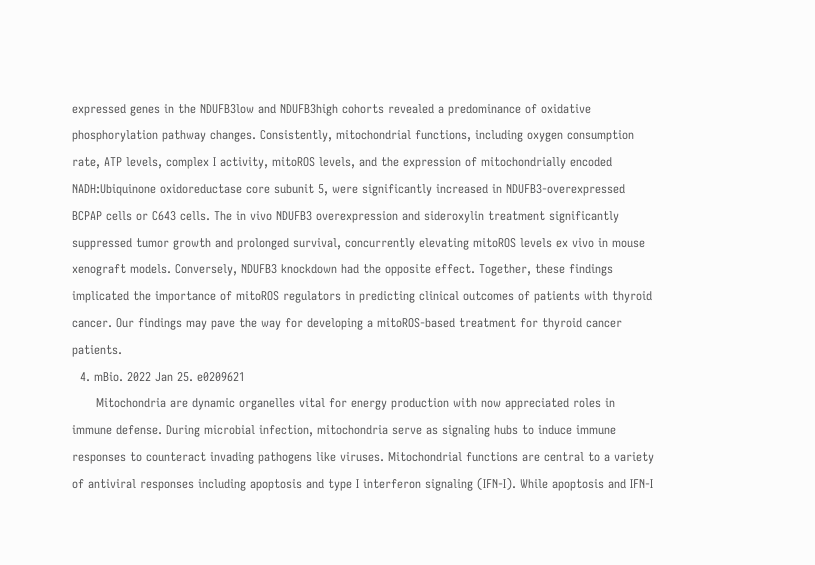expressed genes in the NDUFB3low and NDUFB3high cohorts revealed a predominance of oxidative phosphorylation pathway changes. Consistently, mitochondrial functions, including oxygen consumption rate, ATP levels, complex I activity, mitoROS levels, and the expression of mitochondrially encoded NADH:Ubiquinone oxidoreductase core subunit 5, were significantly increased in NDUFB3-overexpressed BCPAP cells or C643 cells. The in vivo NDUFB3 overexpression and sideroxylin treatment significantly suppressed tumor growth and prolonged survival, concurrently elevating mitoROS levels ex vivo in mouse xenograft models. Conversely, NDUFB3 knockdown had the opposite effect. Together, these findings implicated the importance of mitoROS regulators in predicting clinical outcomes of patients with thyroid cancer. Our findings may pave the way for developing a mitoROS-based treatment for thyroid cancer patients.
  4. mBio. 2022 Jan 25. e0209621
      Mitochondria are dynamic organelles vital for energy production with now appreciated roles in immune defense. During microbial infection, mitochondria serve as signaling hubs to induce immune responses to counteract invading pathogens like viruses. Mitochondrial functions are central to a variety of antiviral responses including apoptosis and type I interferon signaling (IFN-I). While apoptosis and IFN-I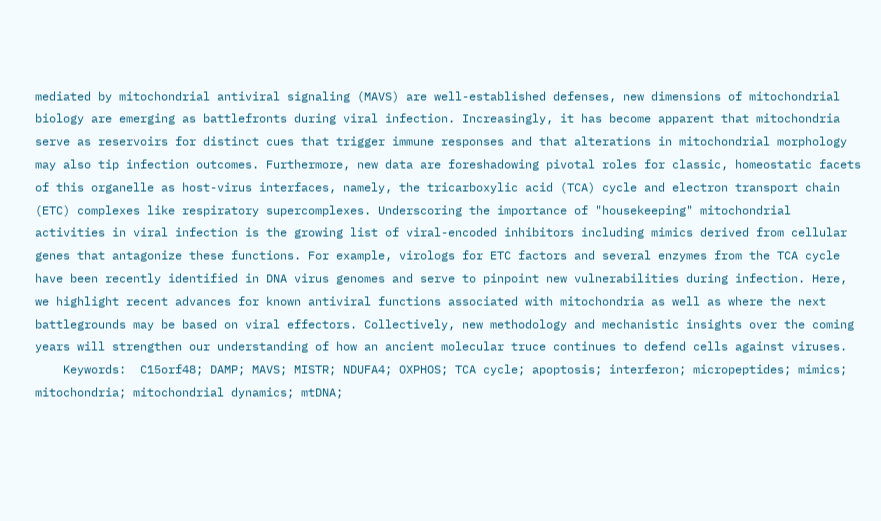mediated by mitochondrial antiviral signaling (MAVS) are well-established defenses, new dimensions of mitochondrial biology are emerging as battlefronts during viral infection. Increasingly, it has become apparent that mitochondria serve as reservoirs for distinct cues that trigger immune responses and that alterations in mitochondrial morphology may also tip infection outcomes. Furthermore, new data are foreshadowing pivotal roles for classic, homeostatic facets of this organelle as host-virus interfaces, namely, the tricarboxylic acid (TCA) cycle and electron transport chain (ETC) complexes like respiratory supercomplexes. Underscoring the importance of "housekeeping" mitochondrial activities in viral infection is the growing list of viral-encoded inhibitors including mimics derived from cellular genes that antagonize these functions. For example, virologs for ETC factors and several enzymes from the TCA cycle have been recently identified in DNA virus genomes and serve to pinpoint new vulnerabilities during infection. Here, we highlight recent advances for known antiviral functions associated with mitochondria as well as where the next battlegrounds may be based on viral effectors. Collectively, new methodology and mechanistic insights over the coming years will strengthen our understanding of how an ancient molecular truce continues to defend cells against viruses.
    Keywords:  C15orf48; DAMP; MAVS; MISTR; NDUFA4; OXPHOS; TCA cycle; apoptosis; interferon; micropeptides; mimics; mitochondria; mitochondrial dynamics; mtDNA;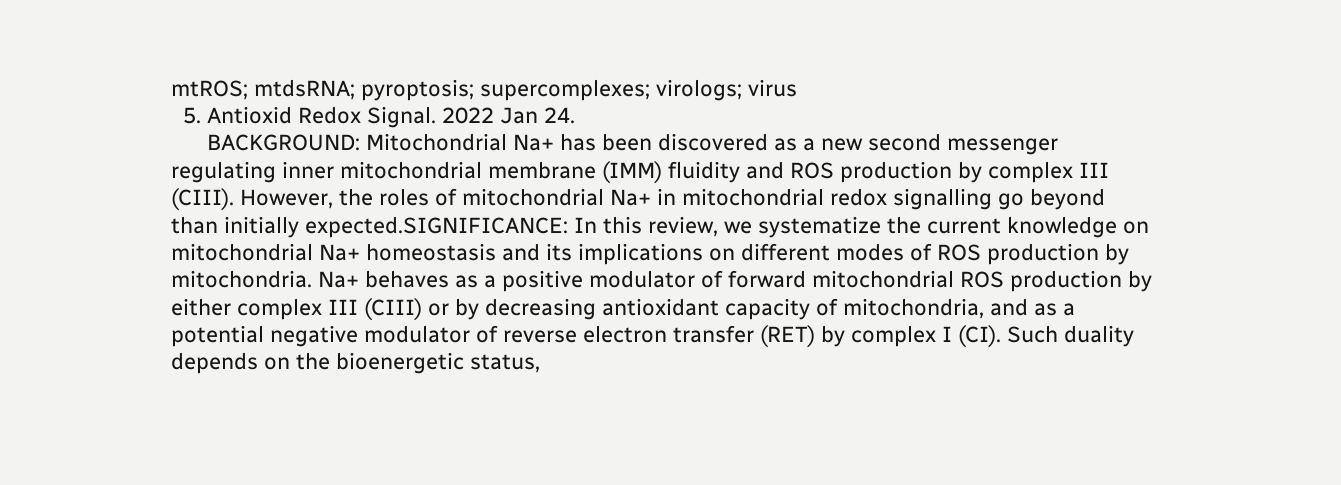mtROS; mtdsRNA; pyroptosis; supercomplexes; virologs; virus
  5. Antioxid Redox Signal. 2022 Jan 24.
      BACKGROUND: Mitochondrial Na+ has been discovered as a new second messenger regulating inner mitochondrial membrane (IMM) fluidity and ROS production by complex III (CIII). However, the roles of mitochondrial Na+ in mitochondrial redox signalling go beyond than initially expected.SIGNIFICANCE: In this review, we systematize the current knowledge on mitochondrial Na+ homeostasis and its implications on different modes of ROS production by mitochondria. Na+ behaves as a positive modulator of forward mitochondrial ROS production by either complex III (CIII) or by decreasing antioxidant capacity of mitochondria, and as a potential negative modulator of reverse electron transfer (RET) by complex I (CI). Such duality depends on the bioenergetic status,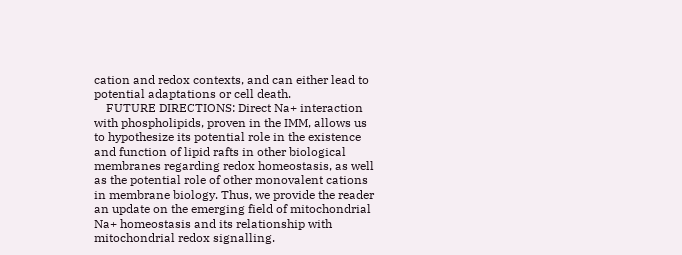cation and redox contexts, and can either lead to potential adaptations or cell death.
    FUTURE DIRECTIONS: Direct Na+ interaction with phospholipids, proven in the IMM, allows us to hypothesize its potential role in the existence and function of lipid rafts in other biological membranes regarding redox homeostasis, as well as the potential role of other monovalent cations in membrane biology. Thus, we provide the reader an update on the emerging field of mitochondrial Na+ homeostasis and its relationship with mitochondrial redox signalling.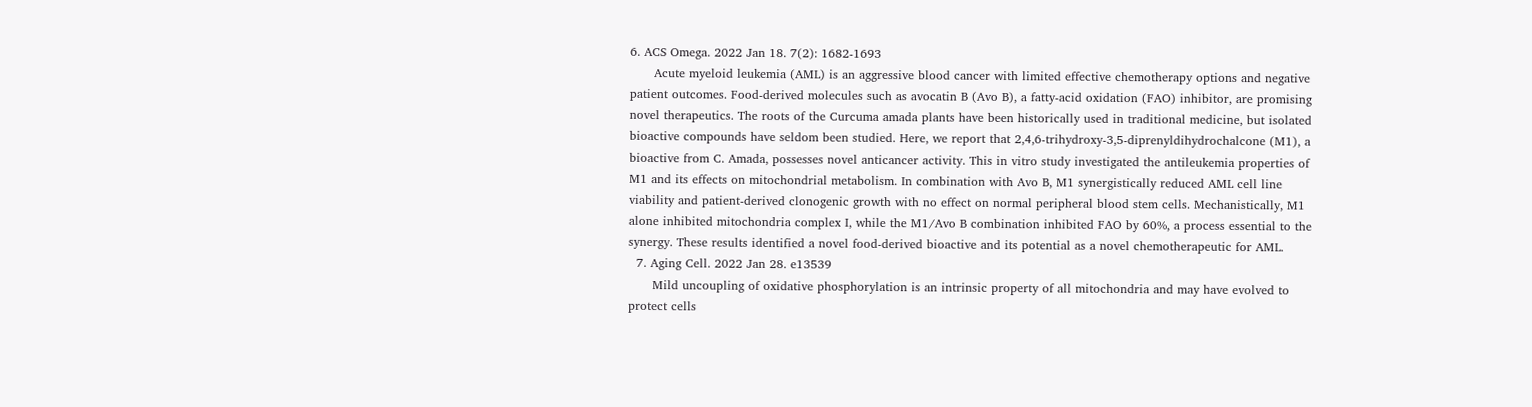6. ACS Omega. 2022 Jan 18. 7(2): 1682-1693
      Acute myeloid leukemia (AML) is an aggressive blood cancer with limited effective chemotherapy options and negative patient outcomes. Food-derived molecules such as avocatin B (Avo B), a fatty-acid oxidation (FAO) inhibitor, are promising novel therapeutics. The roots of the Curcuma amada plants have been historically used in traditional medicine, but isolated bioactive compounds have seldom been studied. Here, we report that 2,4,6-trihydroxy-3,5-diprenyldihydrochalcone (M1), a bioactive from C. Amada, possesses novel anticancer activity. This in vitro study investigated the antileukemia properties of M1 and its effects on mitochondrial metabolism. In combination with Avo B, M1 synergistically reduced AML cell line viability and patient-derived clonogenic growth with no effect on normal peripheral blood stem cells. Mechanistically, M1 alone inhibited mitochondria complex I, while the M1/Avo B combination inhibited FAO by 60%, a process essential to the synergy. These results identified a novel food-derived bioactive and its potential as a novel chemotherapeutic for AML.
  7. Aging Cell. 2022 Jan 28. e13539
      Mild uncoupling of oxidative phosphorylation is an intrinsic property of all mitochondria and may have evolved to protect cells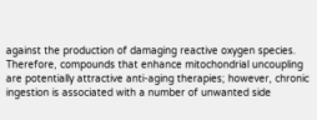against the production of damaging reactive oxygen species. Therefore, compounds that enhance mitochondrial uncoupling are potentially attractive anti-aging therapies; however, chronic ingestion is associated with a number of unwanted side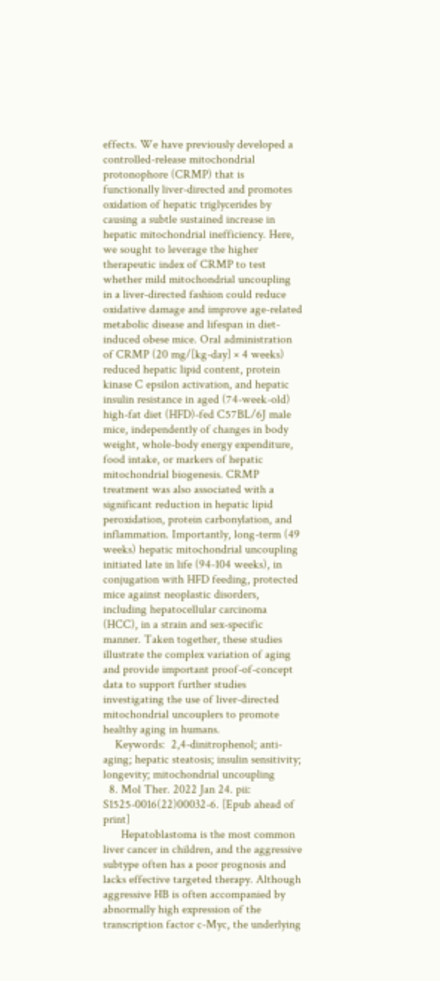effects. We have previously developed a controlled-release mitochondrial protonophore (CRMP) that is functionally liver-directed and promotes oxidation of hepatic triglycerides by causing a subtle sustained increase in hepatic mitochondrial inefficiency. Here, we sought to leverage the higher therapeutic index of CRMP to test whether mild mitochondrial uncoupling in a liver-directed fashion could reduce oxidative damage and improve age-related metabolic disease and lifespan in diet-induced obese mice. Oral administration of CRMP (20 mg/[kg-day] × 4 weeks) reduced hepatic lipid content, protein kinase C epsilon activation, and hepatic insulin resistance in aged (74-week-old) high-fat diet (HFD)-fed C57BL/6J male mice, independently of changes in body weight, whole-body energy expenditure, food intake, or markers of hepatic mitochondrial biogenesis. CRMP treatment was also associated with a significant reduction in hepatic lipid peroxidation, protein carbonylation, and inflammation. Importantly, long-term (49 weeks) hepatic mitochondrial uncoupling initiated late in life (94-104 weeks), in conjugation with HFD feeding, protected mice against neoplastic disorders, including hepatocellular carcinoma (HCC), in a strain and sex-specific manner. Taken together, these studies illustrate the complex variation of aging and provide important proof-of-concept data to support further studies investigating the use of liver-directed mitochondrial uncouplers to promote healthy aging in humans.
    Keywords:  2,4-dinitrophenol; anti-aging; hepatic steatosis; insulin sensitivity; longevity; mitochondrial uncoupling
  8. Mol Ther. 2022 Jan 24. pii: S1525-0016(22)00032-6. [Epub ahead of print]
      Hepatoblastoma is the most common liver cancer in children, and the aggressive subtype often has a poor prognosis and lacks effective targeted therapy. Although aggressive HB is often accompanied by abnormally high expression of the transcription factor c-Myc, the underlying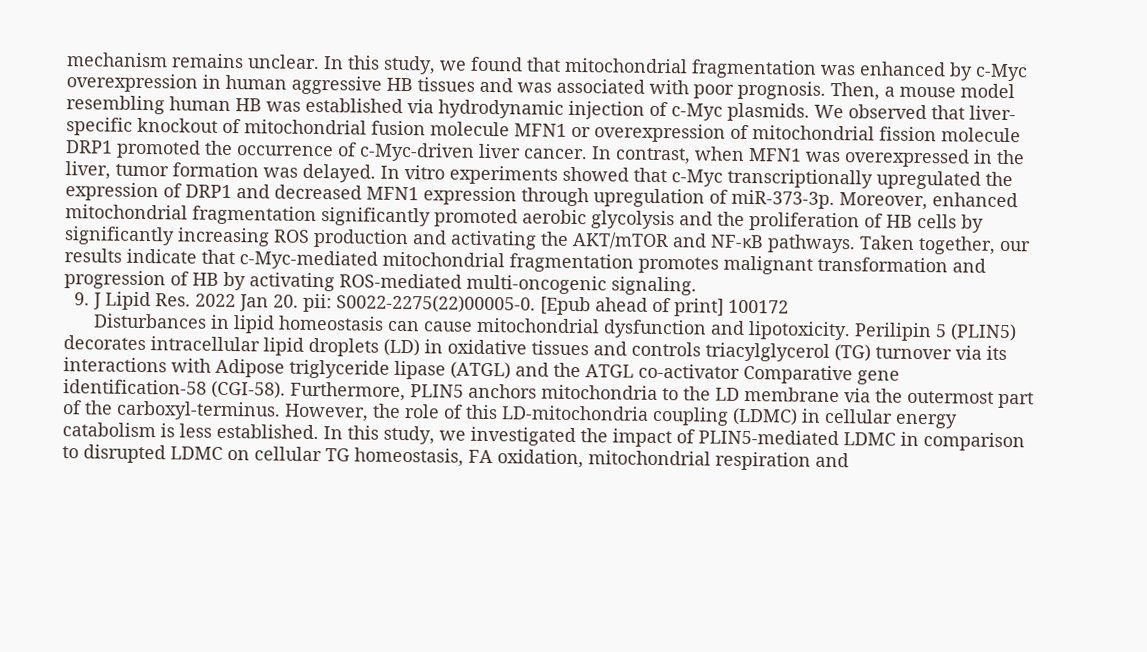mechanism remains unclear. In this study, we found that mitochondrial fragmentation was enhanced by c-Myc overexpression in human aggressive HB tissues and was associated with poor prognosis. Then, a mouse model resembling human HB was established via hydrodynamic injection of c-Myc plasmids. We observed that liver-specific knockout of mitochondrial fusion molecule MFN1 or overexpression of mitochondrial fission molecule DRP1 promoted the occurrence of c-Myc-driven liver cancer. In contrast, when MFN1 was overexpressed in the liver, tumor formation was delayed. In vitro experiments showed that c-Myc transcriptionally upregulated the expression of DRP1 and decreased MFN1 expression through upregulation of miR-373-3p. Moreover, enhanced mitochondrial fragmentation significantly promoted aerobic glycolysis and the proliferation of HB cells by significantly increasing ROS production and activating the AKT/mTOR and NF-κB pathways. Taken together, our results indicate that c-Myc-mediated mitochondrial fragmentation promotes malignant transformation and progression of HB by activating ROS-mediated multi-oncogenic signaling.
  9. J Lipid Res. 2022 Jan 20. pii: S0022-2275(22)00005-0. [Epub ahead of print] 100172
      Disturbances in lipid homeostasis can cause mitochondrial dysfunction and lipotoxicity. Perilipin 5 (PLIN5) decorates intracellular lipid droplets (LD) in oxidative tissues and controls triacylglycerol (TG) turnover via its interactions with Adipose triglyceride lipase (ATGL) and the ATGL co-activator Comparative gene identification-58 (CGI-58). Furthermore, PLIN5 anchors mitochondria to the LD membrane via the outermost part of the carboxyl-terminus. However, the role of this LD-mitochondria coupling (LDMC) in cellular energy catabolism is less established. In this study, we investigated the impact of PLIN5-mediated LDMC in comparison to disrupted LDMC on cellular TG homeostasis, FA oxidation, mitochondrial respiration and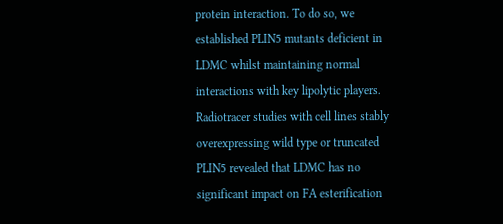protein interaction. To do so, we established PLIN5 mutants deficient in LDMC whilst maintaining normal interactions with key lipolytic players. Radiotracer studies with cell lines stably overexpressing wild type or truncated PLIN5 revealed that LDMC has no significant impact on FA esterification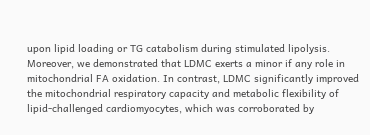upon lipid loading or TG catabolism during stimulated lipolysis. Moreover, we demonstrated that LDMC exerts a minor if any role in mitochondrial FA oxidation. In contrast, LDMC significantly improved the mitochondrial respiratory capacity and metabolic flexibility of lipid-challenged cardiomyocytes, which was corroborated by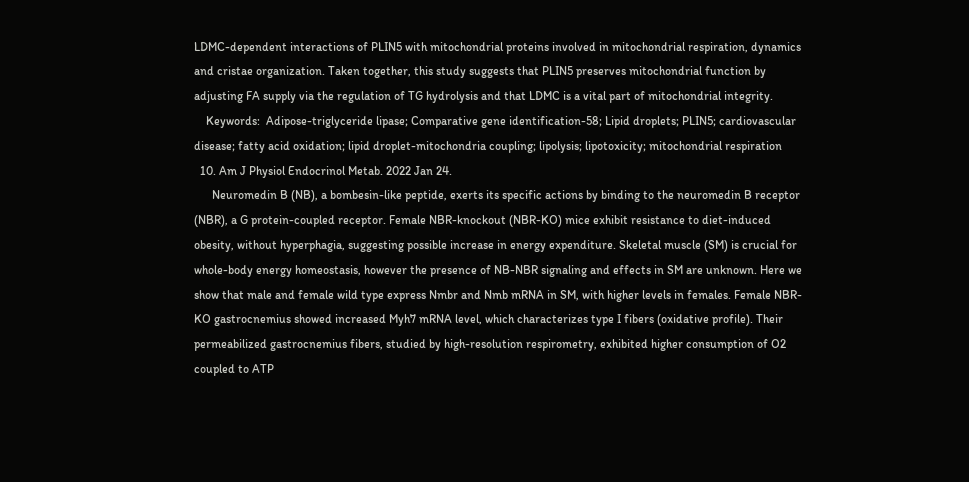LDMC-dependent interactions of PLIN5 with mitochondrial proteins involved in mitochondrial respiration, dynamics and cristae organization. Taken together, this study suggests that PLIN5 preserves mitochondrial function by adjusting FA supply via the regulation of TG hydrolysis and that LDMC is a vital part of mitochondrial integrity.
    Keywords:  Adipose-triglyceride lipase; Comparative gene identification-58; Lipid droplets; PLIN5; cardiovascular disease; fatty acid oxidation; lipid droplet-mitochondria coupling; lipolysis; lipotoxicity; mitochondrial respiration
  10. Am J Physiol Endocrinol Metab. 2022 Jan 24.
      Neuromedin B (NB), a bombesin-like peptide, exerts its specific actions by binding to the neuromedin B receptor (NBR), a G protein-coupled receptor. Female NBR-knockout (NBR-KO) mice exhibit resistance to diet-induced obesity, without hyperphagia, suggesting possible increase in energy expenditure. Skeletal muscle (SM) is crucial for whole-body energy homeostasis, however the presence of NB-NBR signaling and effects in SM are unknown. Here we show that male and female wild type express Nmbr and Nmb mRNA in SM, with higher levels in females. Female NBR-KO gastrocnemius showed increased Myh7 mRNA level, which characterizes type I fibers (oxidative profile). Their permeabilized gastrocnemius fibers, studied by high-resolution respirometry, exhibited higher consumption of O2 coupled to ATP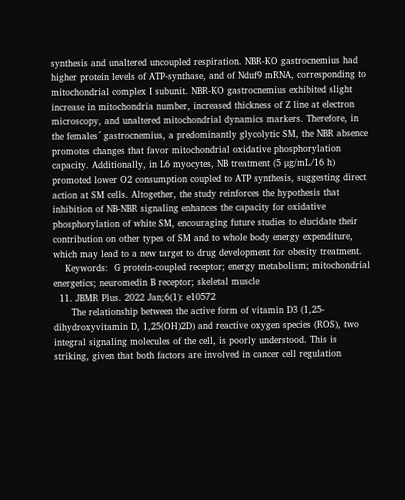synthesis and unaltered uncoupled respiration. NBR-KO gastrocnemius had higher protein levels of ATP-synthase, and of Nduf9 mRNA, corresponding to mitochondrial complex I subunit. NBR-KO gastrocnemius exhibited slight increase in mitochondria number, increased thickness of Z line at electron microscopy, and unaltered mitochondrial dynamics markers. Therefore, in the females´ gastrocnemius, a predominantly glycolytic SM, the NBR absence promotes changes that favor mitochondrial oxidative phosphorylation capacity. Additionally, in L6 myocytes, NB treatment (5 μg/mL/16 h) promoted lower O2 consumption coupled to ATP synthesis, suggesting direct action at SM cells. Altogether, the study reinforces the hypothesis that inhibition of NB-NBR signaling enhances the capacity for oxidative phosphorylation of white SM, encouraging future studies to elucidate their contribution on other types of SM and to whole body energy expenditure, which may lead to a new target to drug development for obesity treatment.
    Keywords:  G protein-coupled receptor; energy metabolism; mitochondrial energetics; neuromedin B receptor; skeletal muscle
  11. JBMR Plus. 2022 Jan;6(1): e10572
      The relationship between the active form of vitamin D3 (1,25-dihydroxyvitamin D, 1,25(OH)2D) and reactive oxygen species (ROS), two integral signaling molecules of the cell, is poorly understood. This is striking, given that both factors are involved in cancer cell regulation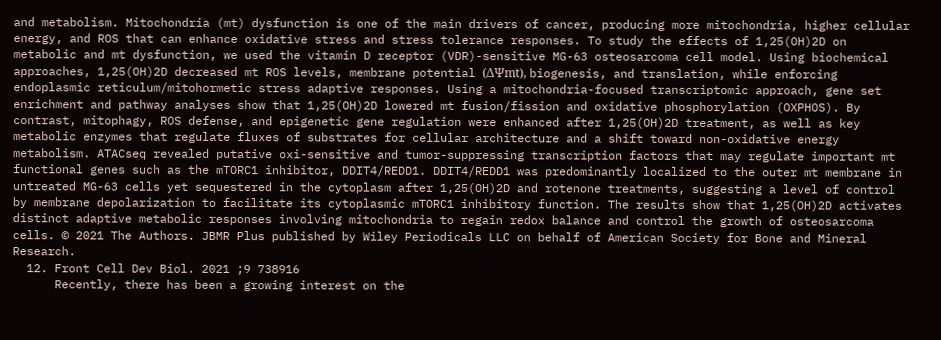and metabolism. Mitochondria (mt) dysfunction is one of the main drivers of cancer, producing more mitochondria, higher cellular energy, and ROS that can enhance oxidative stress and stress tolerance responses. To study the effects of 1,25(OH)2D on metabolic and mt dysfunction, we used the vitamin D receptor (VDR)-sensitive MG-63 osteosarcoma cell model. Using biochemical approaches, 1,25(OH)2D decreased mt ROS levels, membrane potential (ΔΨmt), biogenesis, and translation, while enforcing endoplasmic reticulum/mitohormetic stress adaptive responses. Using a mitochondria-focused transcriptomic approach, gene set enrichment and pathway analyses show that 1,25(OH)2D lowered mt fusion/fission and oxidative phosphorylation (OXPHOS). By contrast, mitophagy, ROS defense, and epigenetic gene regulation were enhanced after 1,25(OH)2D treatment, as well as key metabolic enzymes that regulate fluxes of substrates for cellular architecture and a shift toward non-oxidative energy metabolism. ATACseq revealed putative oxi-sensitive and tumor-suppressing transcription factors that may regulate important mt functional genes such as the mTORC1 inhibitor, DDIT4/REDD1. DDIT4/REDD1 was predominantly localized to the outer mt membrane in untreated MG-63 cells yet sequestered in the cytoplasm after 1,25(OH)2D and rotenone treatments, suggesting a level of control by membrane depolarization to facilitate its cytoplasmic mTORC1 inhibitory function. The results show that 1,25(OH)2D activates distinct adaptive metabolic responses involving mitochondria to regain redox balance and control the growth of osteosarcoma cells. © 2021 The Authors. JBMR Plus published by Wiley Periodicals LLC on behalf of American Society for Bone and Mineral Research.
  12. Front Cell Dev Biol. 2021 ;9 738916
      Recently, there has been a growing interest on the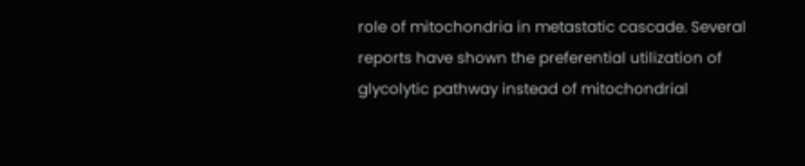role of mitochondria in metastatic cascade. Several reports have shown the preferential utilization of glycolytic pathway instead of mitochondrial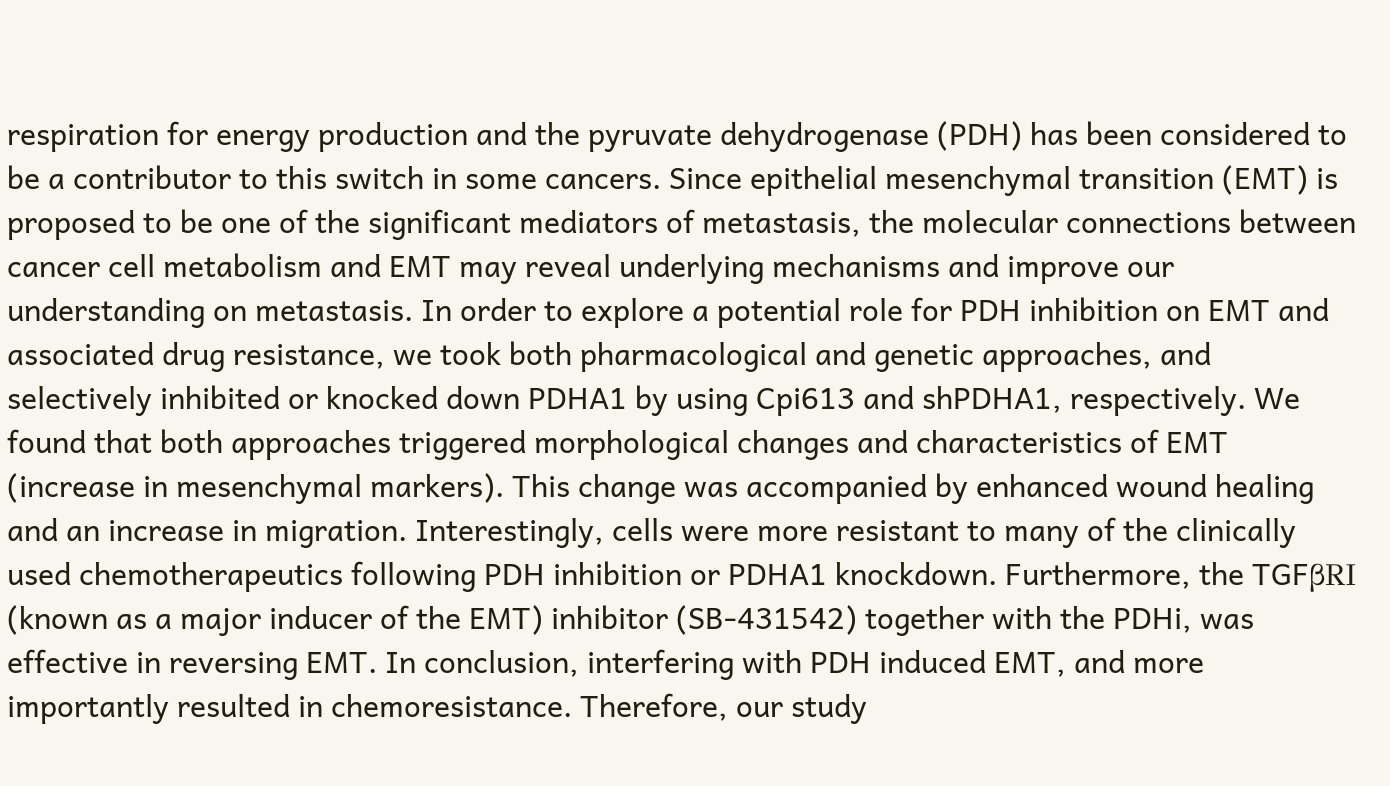respiration for energy production and the pyruvate dehydrogenase (PDH) has been considered to be a contributor to this switch in some cancers. Since epithelial mesenchymal transition (EMT) is proposed to be one of the significant mediators of metastasis, the molecular connections between cancer cell metabolism and EMT may reveal underlying mechanisms and improve our understanding on metastasis. In order to explore a potential role for PDH inhibition on EMT and associated drug resistance, we took both pharmacological and genetic approaches, and selectively inhibited or knocked down PDHA1 by using Cpi613 and shPDHA1, respectively. We found that both approaches triggered morphological changes and characteristics of EMT (increase in mesenchymal markers). This change was accompanied by enhanced wound healing and an increase in migration. Interestingly, cells were more resistant to many of the clinically used chemotherapeutics following PDH inhibition or PDHA1 knockdown. Furthermore, the TGFβRI (known as a major inducer of the EMT) inhibitor (SB-431542) together with the PDHi, was effective in reversing EMT. In conclusion, interfering with PDH induced EMT, and more importantly resulted in chemoresistance. Therefore, our study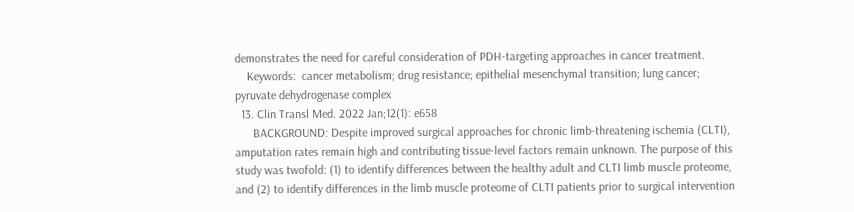demonstrates the need for careful consideration of PDH-targeting approaches in cancer treatment.
    Keywords:  cancer metabolism; drug resistance; epithelial mesenchymal transition; lung cancer; pyruvate dehydrogenase complex
  13. Clin Transl Med. 2022 Jan;12(1): e658
      BACKGROUND: Despite improved surgical approaches for chronic limb-threatening ischemia (CLTI), amputation rates remain high and contributing tissue-level factors remain unknown. The purpose of this study was twofold: (1) to identify differences between the healthy adult and CLTI limb muscle proteome, and (2) to identify differences in the limb muscle proteome of CLTI patients prior to surgical intervention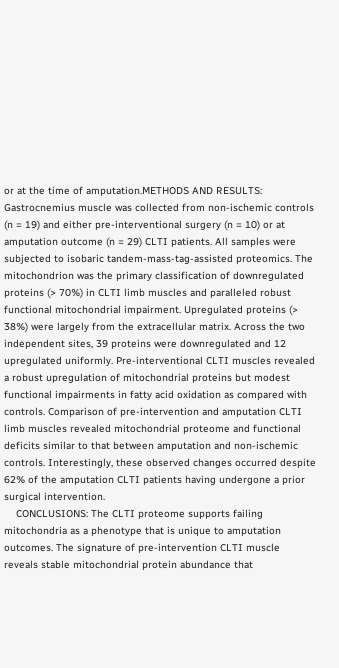or at the time of amputation.METHODS AND RESULTS: Gastrocnemius muscle was collected from non-ischemic controls (n = 19) and either pre-interventional surgery (n = 10) or at amputation outcome (n = 29) CLTI patients. All samples were subjected to isobaric tandem-mass-tag-assisted proteomics. The mitochondrion was the primary classification of downregulated proteins (> 70%) in CLTI limb muscles and paralleled robust functional mitochondrial impairment. Upregulated proteins (> 38%) were largely from the extracellular matrix. Across the two independent sites, 39 proteins were downregulated and 12 upregulated uniformly. Pre-interventional CLTI muscles revealed a robust upregulation of mitochondrial proteins but modest functional impairments in fatty acid oxidation as compared with controls. Comparison of pre-intervention and amputation CLTI limb muscles revealed mitochondrial proteome and functional deficits similar to that between amputation and non-ischemic controls. Interestingly, these observed changes occurred despite 62% of the amputation CLTI patients having undergone a prior surgical intervention.
    CONCLUSIONS: The CLTI proteome supports failing mitochondria as a phenotype that is unique to amputation outcomes. The signature of pre-intervention CLTI muscle reveals stable mitochondrial protein abundance that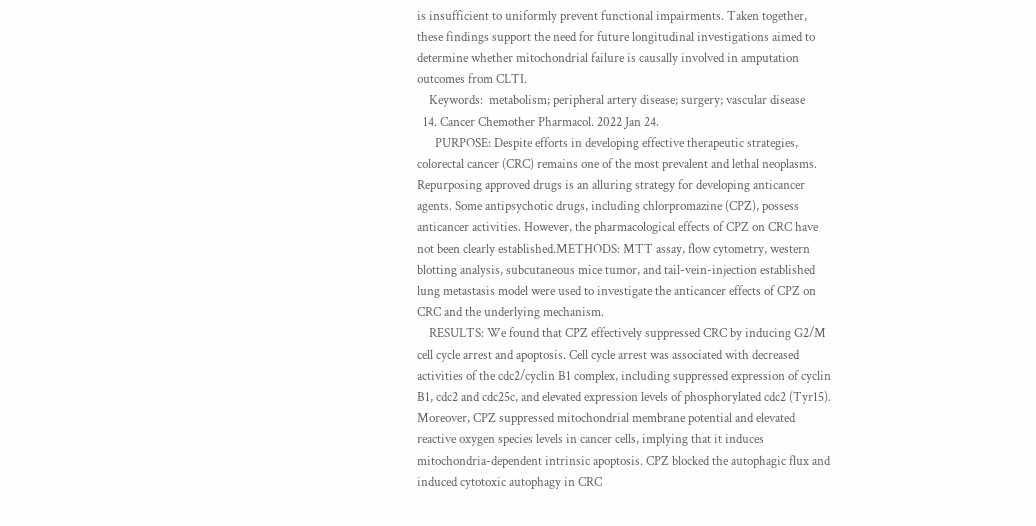is insufficient to uniformly prevent functional impairments. Taken together, these findings support the need for future longitudinal investigations aimed to determine whether mitochondrial failure is causally involved in amputation outcomes from CLTI.
    Keywords:  metabolism; peripheral artery disease; surgery; vascular disease
  14. Cancer Chemother Pharmacol. 2022 Jan 24.
      PURPOSE: Despite efforts in developing effective therapeutic strategies, colorectal cancer (CRC) remains one of the most prevalent and lethal neoplasms. Repurposing approved drugs is an alluring strategy for developing anticancer agents. Some antipsychotic drugs, including chlorpromazine (CPZ), possess anticancer activities. However, the pharmacological effects of CPZ on CRC have not been clearly established.METHODS: MTT assay, flow cytometry, western blotting analysis, subcutaneous mice tumor, and tail-vein-injection established lung metastasis model were used to investigate the anticancer effects of CPZ on CRC and the underlying mechanism.
    RESULTS: We found that CPZ effectively suppressed CRC by inducing G2/M cell cycle arrest and apoptosis. Cell cycle arrest was associated with decreased activities of the cdc2/cyclin B1 complex, including suppressed expression of cyclin B1, cdc2 and cdc25c, and elevated expression levels of phosphorylated cdc2 (Tyr15). Moreover, CPZ suppressed mitochondrial membrane potential and elevated reactive oxygen species levels in cancer cells, implying that it induces mitochondria-dependent intrinsic apoptosis. CPZ blocked the autophagic flux and induced cytotoxic autophagy in CRC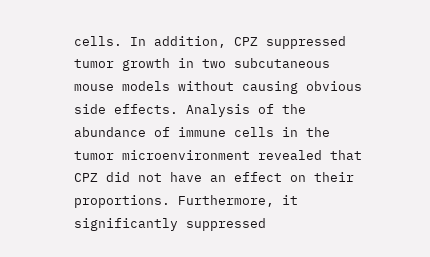cells. In addition, CPZ suppressed tumor growth in two subcutaneous mouse models without causing obvious side effects. Analysis of the abundance of immune cells in the tumor microenvironment revealed that CPZ did not have an effect on their proportions. Furthermore, it significantly suppressed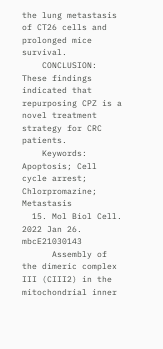the lung metastasis of CT26 cells and prolonged mice survival.
    CONCLUSION: These findings indicated that repurposing CPZ is a novel treatment strategy for CRC patients.
    Keywords:  Apoptosis; Cell cycle arrest; Chlorpromazine; Metastasis
  15. Mol Biol Cell. 2022 Jan 26. mbcE21030143
      Assembly of the dimeric complex III (CIII2) in the mitochondrial inner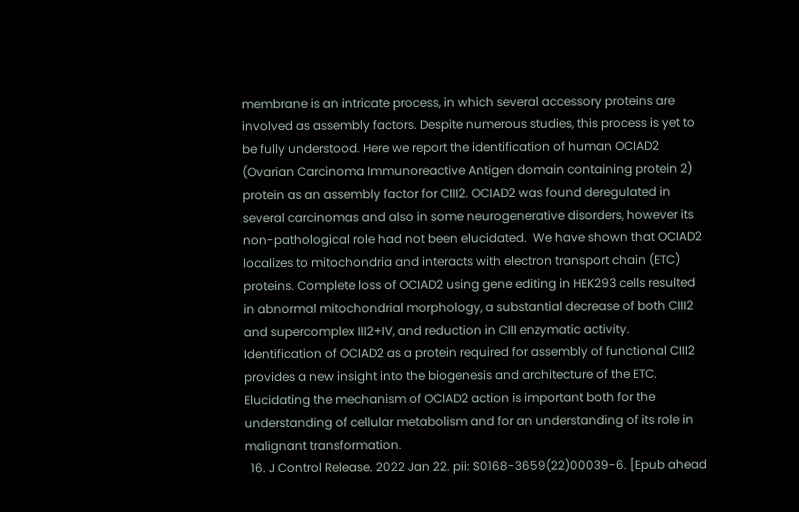membrane is an intricate process, in which several accessory proteins are involved as assembly factors. Despite numerous studies, this process is yet to be fully understood. Here we report the identification of human OCIAD2 (Ovarian Carcinoma Immunoreactive Antigen domain containing protein 2) protein as an assembly factor for CIII2. OCIAD2 was found deregulated in several carcinomas and also in some neurogenerative disorders, however its non-pathological role had not been elucidated.  We have shown that OCIAD2 localizes to mitochondria and interacts with electron transport chain (ETC) proteins. Complete loss of OCIAD2 using gene editing in HEK293 cells resulted in abnormal mitochondrial morphology, a substantial decrease of both CIII2 and supercomplex III2+IV, and reduction in CIII enzymatic activity. Identification of OCIAD2 as a protein required for assembly of functional CIII2 provides a new insight into the biogenesis and architecture of the ETC. Elucidating the mechanism of OCIAD2 action is important both for the understanding of cellular metabolism and for an understanding of its role in malignant transformation.
  16. J Control Release. 2022 Jan 22. pii: S0168-3659(22)00039-6. [Epub ahead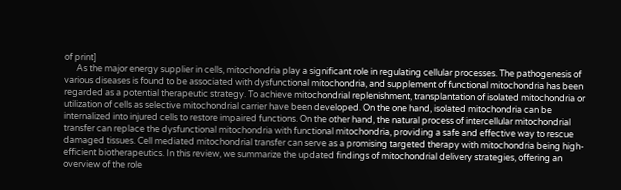of print]
      As the major energy supplier in cells, mitochondria play a significant role in regulating cellular processes. The pathogenesis of various diseases is found to be associated with dysfunctional mitochondria, and supplement of functional mitochondria has been regarded as a potential therapeutic strategy. To achieve mitochondrial replenishment, transplantation of isolated mitochondria or utilization of cells as selective mitochondrial carrier have been developed. On the one hand, isolated mitochondria can be internalized into injured cells to restore impaired functions. On the other hand, the natural process of intercellular mitochondrial transfer can replace the dysfunctional mitochondria with functional mitochondria, providing a safe and effective way to rescue damaged tissues. Cell mediated mitochondrial transfer can serve as a promising targeted therapy with mitochondria being high-efficient biotherapeutics. In this review, we summarize the updated findings of mitochondrial delivery strategies, offering an overview of the role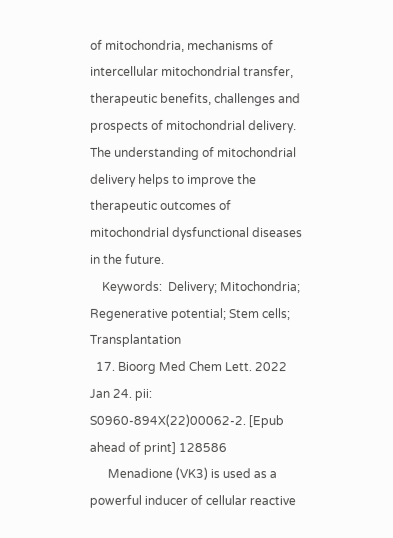of mitochondria, mechanisms of intercellular mitochondrial transfer, therapeutic benefits, challenges and prospects of mitochondrial delivery. The understanding of mitochondrial delivery helps to improve the therapeutic outcomes of mitochondrial dysfunctional diseases in the future.
    Keywords:  Delivery; Mitochondria; Regenerative potential; Stem cells; Transplantation
  17. Bioorg Med Chem Lett. 2022 Jan 24. pii: S0960-894X(22)00062-2. [Epub ahead of print] 128586
      Menadione (VK3) is used as a powerful inducer of cellular reactive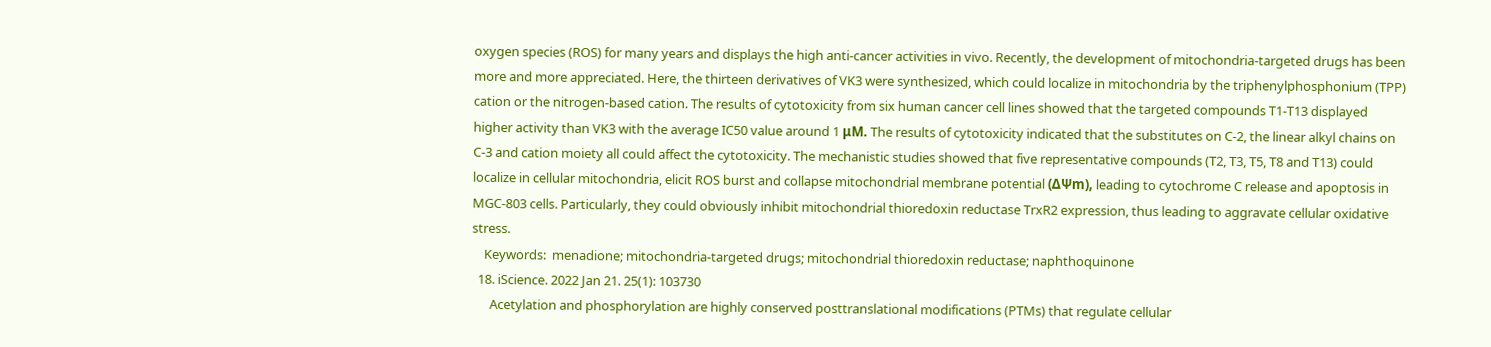oxygen species (ROS) for many years and displays the high anti-cancer activities in vivo. Recently, the development of mitochondria-targeted drugs has been more and more appreciated. Here, the thirteen derivatives of VK3 were synthesized, which could localize in mitochondria by the triphenylphosphonium (TPP) cation or the nitrogen-based cation. The results of cytotoxicity from six human cancer cell lines showed that the targeted compounds T1-T13 displayed higher activity than VK3 with the average IC50 value around 1 μM. The results of cytotoxicity indicated that the substitutes on C-2, the linear alkyl chains on C-3 and cation moiety all could affect the cytotoxicity. The mechanistic studies showed that five representative compounds (T2, T3, T5, T8 and T13) could localize in cellular mitochondria, elicit ROS burst and collapse mitochondrial membrane potential (ΔΨm), leading to cytochrome C release and apoptosis in MGC-803 cells. Particularly, they could obviously inhibit mitochondrial thioredoxin reductase TrxR2 expression, thus leading to aggravate cellular oxidative stress.
    Keywords:  menadione; mitochondria-targeted drugs; mitochondrial thioredoxin reductase; naphthoquinone
  18. iScience. 2022 Jan 21. 25(1): 103730
      Acetylation and phosphorylation are highly conserved posttranslational modifications (PTMs) that regulate cellular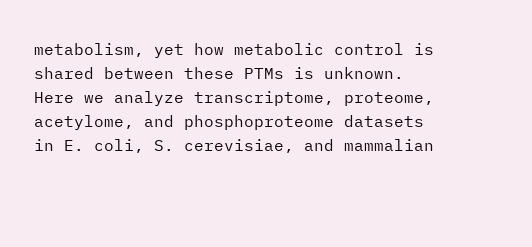metabolism, yet how metabolic control is shared between these PTMs is unknown. Here we analyze transcriptome, proteome, acetylome, and phosphoproteome datasets in E. coli, S. cerevisiae, and mammalian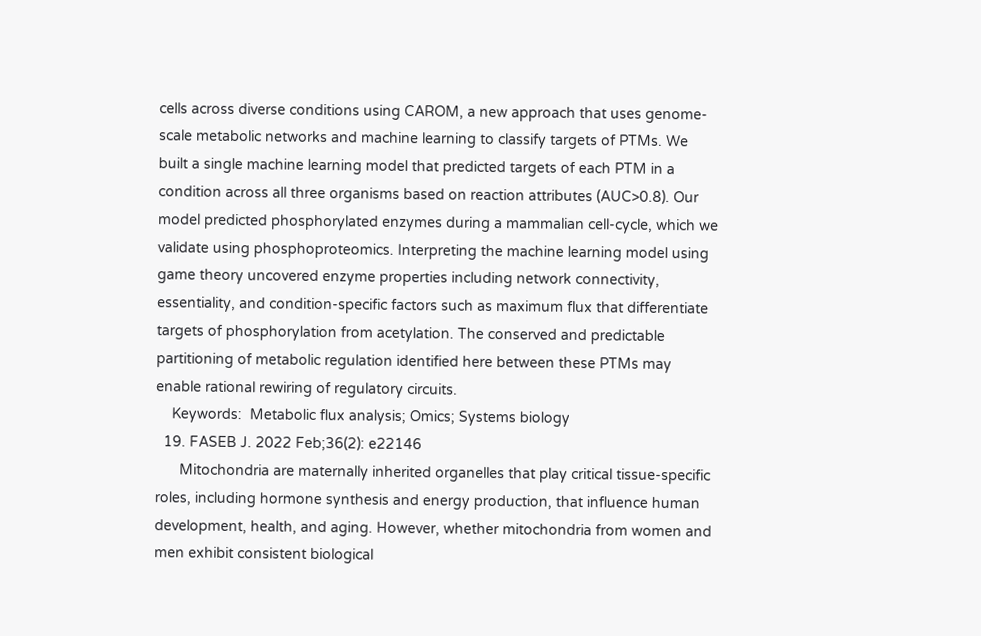cells across diverse conditions using CAROM, a new approach that uses genome-scale metabolic networks and machine learning to classify targets of PTMs. We built a single machine learning model that predicted targets of each PTM in a condition across all three organisms based on reaction attributes (AUC>0.8). Our model predicted phosphorylated enzymes during a mammalian cell-cycle, which we validate using phosphoproteomics. Interpreting the machine learning model using game theory uncovered enzyme properties including network connectivity, essentiality, and condition-specific factors such as maximum flux that differentiate targets of phosphorylation from acetylation. The conserved and predictable partitioning of metabolic regulation identified here between these PTMs may enable rational rewiring of regulatory circuits.
    Keywords:  Metabolic flux analysis; Omics; Systems biology
  19. FASEB J. 2022 Feb;36(2): e22146
      Mitochondria are maternally inherited organelles that play critical tissue-specific roles, including hormone synthesis and energy production, that influence human development, health, and aging. However, whether mitochondria from women and men exhibit consistent biological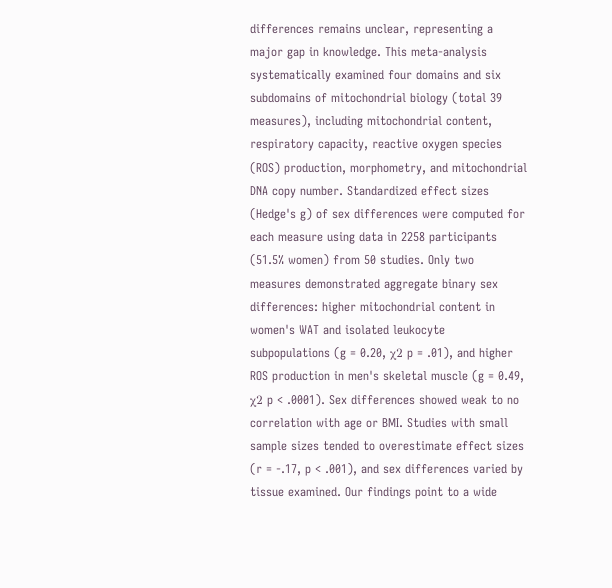differences remains unclear, representing a major gap in knowledge. This meta-analysis systematically examined four domains and six subdomains of mitochondrial biology (total 39 measures), including mitochondrial content, respiratory capacity, reactive oxygen species (ROS) production, morphometry, and mitochondrial DNA copy number. Standardized effect sizes (Hedge's g) of sex differences were computed for each measure using data in 2258 participants (51.5% women) from 50 studies. Only two measures demonstrated aggregate binary sex differences: higher mitochondrial content in women's WAT and isolated leukocyte subpopulations (g = 0.20, χ2 p = .01), and higher ROS production in men's skeletal muscle (g = 0.49, χ2 p < .0001). Sex differences showed weak to no correlation with age or BMI. Studies with small sample sizes tended to overestimate effect sizes (r = -.17, p < .001), and sex differences varied by tissue examined. Our findings point to a wide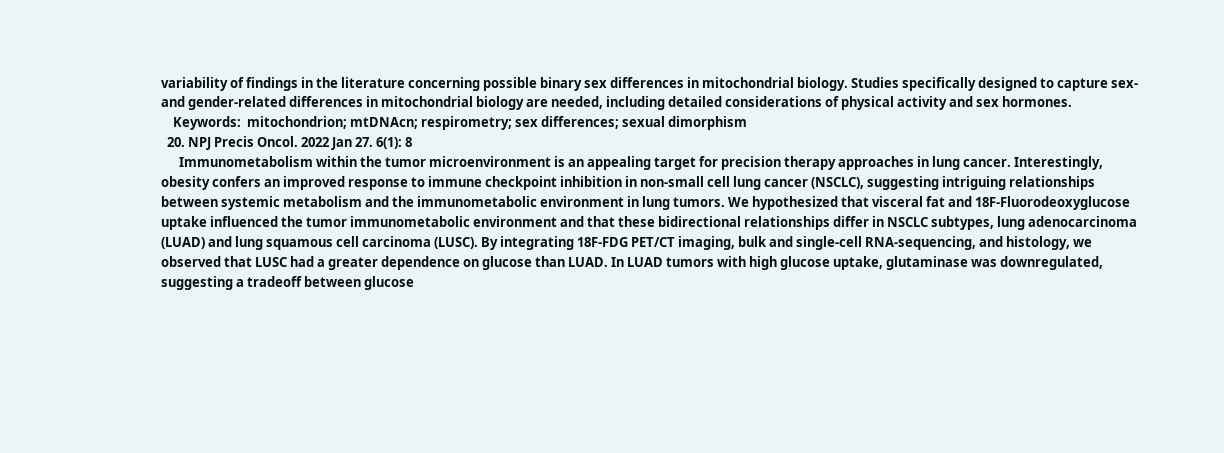variability of findings in the literature concerning possible binary sex differences in mitochondrial biology. Studies specifically designed to capture sex- and gender-related differences in mitochondrial biology are needed, including detailed considerations of physical activity and sex hormones.
    Keywords:  mitochondrion; mtDNAcn; respirometry; sex differences; sexual dimorphism
  20. NPJ Precis Oncol. 2022 Jan 27. 6(1): 8
      Immunometabolism within the tumor microenvironment is an appealing target for precision therapy approaches in lung cancer. Interestingly, obesity confers an improved response to immune checkpoint inhibition in non-small cell lung cancer (NSCLC), suggesting intriguing relationships between systemic metabolism and the immunometabolic environment in lung tumors. We hypothesized that visceral fat and 18F-Fluorodeoxyglucose uptake influenced the tumor immunometabolic environment and that these bidirectional relationships differ in NSCLC subtypes, lung adenocarcinoma (LUAD) and lung squamous cell carcinoma (LUSC). By integrating 18F-FDG PET/CT imaging, bulk and single-cell RNA-sequencing, and histology, we observed that LUSC had a greater dependence on glucose than LUAD. In LUAD tumors with high glucose uptake, glutaminase was downregulated, suggesting a tradeoff between glucose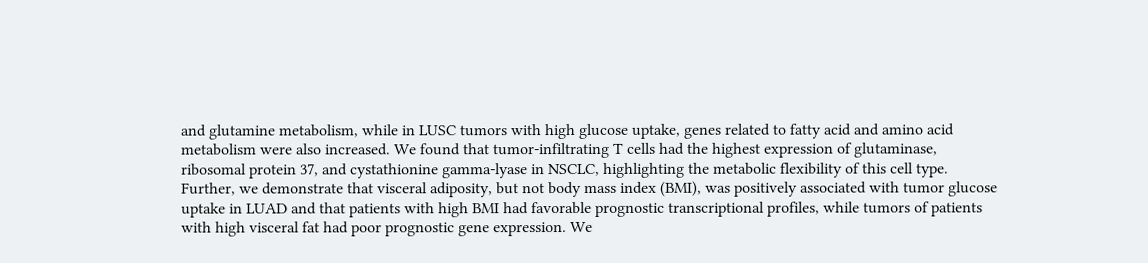and glutamine metabolism, while in LUSC tumors with high glucose uptake, genes related to fatty acid and amino acid metabolism were also increased. We found that tumor-infiltrating T cells had the highest expression of glutaminase, ribosomal protein 37, and cystathionine gamma-lyase in NSCLC, highlighting the metabolic flexibility of this cell type. Further, we demonstrate that visceral adiposity, but not body mass index (BMI), was positively associated with tumor glucose uptake in LUAD and that patients with high BMI had favorable prognostic transcriptional profiles, while tumors of patients with high visceral fat had poor prognostic gene expression. We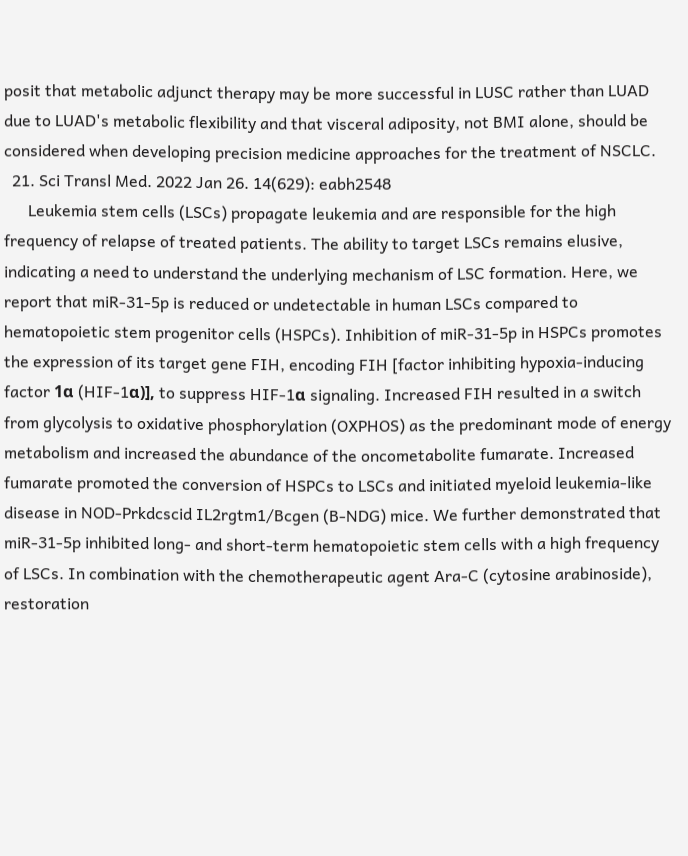posit that metabolic adjunct therapy may be more successful in LUSC rather than LUAD due to LUAD's metabolic flexibility and that visceral adiposity, not BMI alone, should be considered when developing precision medicine approaches for the treatment of NSCLC.
  21. Sci Transl Med. 2022 Jan 26. 14(629): eabh2548
      Leukemia stem cells (LSCs) propagate leukemia and are responsible for the high frequency of relapse of treated patients. The ability to target LSCs remains elusive, indicating a need to understand the underlying mechanism of LSC formation. Here, we report that miR-31-5p is reduced or undetectable in human LSCs compared to hematopoietic stem progenitor cells (HSPCs). Inhibition of miR-31-5p in HSPCs promotes the expression of its target gene FIH, encoding FIH [factor inhibiting hypoxia-inducing factor 1α (HIF-1α)], to suppress HIF-1α signaling. Increased FIH resulted in a switch from glycolysis to oxidative phosphorylation (OXPHOS) as the predominant mode of energy metabolism and increased the abundance of the oncometabolite fumarate. Increased fumarate promoted the conversion of HSPCs to LSCs and initiated myeloid leukemia-like disease in NOD-Prkdcscid IL2rgtm1/Bcgen (B-NDG) mice. We further demonstrated that miR-31-5p inhibited long- and short-term hematopoietic stem cells with a high frequency of LSCs. In combination with the chemotherapeutic agent Ara-C (cytosine arabinoside), restoration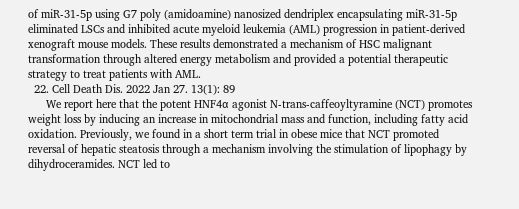of miR-31-5p using G7 poly (amidoamine) nanosized dendriplex encapsulating miR-31-5p eliminated LSCs and inhibited acute myeloid leukemia (AML) progression in patient-derived xenograft mouse models. These results demonstrated a mechanism of HSC malignant transformation through altered energy metabolism and provided a potential therapeutic strategy to treat patients with AML.
  22. Cell Death Dis. 2022 Jan 27. 13(1): 89
      We report here that the potent HNF4α agonist N-trans-caffeoyltyramine (NCT) promotes weight loss by inducing an increase in mitochondrial mass and function, including fatty acid oxidation. Previously, we found in a short term trial in obese mice that NCT promoted reversal of hepatic steatosis through a mechanism involving the stimulation of lipophagy by dihydroceramides. NCT led to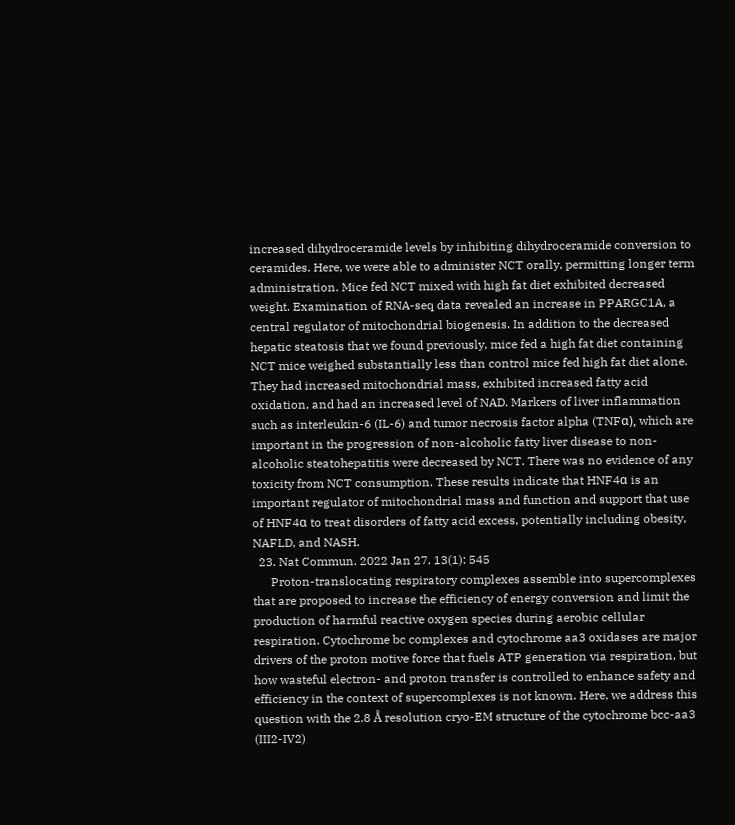increased dihydroceramide levels by inhibiting dihydroceramide conversion to ceramides. Here, we were able to administer NCT orally, permitting longer term administration. Mice fed NCT mixed with high fat diet exhibited decreased weight. Examination of RNA-seq data revealed an increase in PPARGC1A, a central regulator of mitochondrial biogenesis. In addition to the decreased hepatic steatosis that we found previously, mice fed a high fat diet containing NCT mice weighed substantially less than control mice fed high fat diet alone. They had increased mitochondrial mass, exhibited increased fatty acid oxidation, and had an increased level of NAD. Markers of liver inflammation such as interleukin-6 (IL-6) and tumor necrosis factor alpha (TNFα), which are important in the progression of non-alcoholic fatty liver disease to non-alcoholic steatohepatitis were decreased by NCT. There was no evidence of any toxicity from NCT consumption. These results indicate that HNF4α is an important regulator of mitochondrial mass and function and support that use of HNF4α to treat disorders of fatty acid excess, potentially including obesity, NAFLD, and NASH.
  23. Nat Commun. 2022 Jan 27. 13(1): 545
      Proton-translocating respiratory complexes assemble into supercomplexes that are proposed to increase the efficiency of energy conversion and limit the production of harmful reactive oxygen species during aerobic cellular respiration. Cytochrome bc complexes and cytochrome aa3 oxidases are major drivers of the proton motive force that fuels ATP generation via respiration, but how wasteful electron- and proton transfer is controlled to enhance safety and efficiency in the context of supercomplexes is not known. Here, we address this question with the 2.8 Å resolution cryo-EM structure of the cytochrome bcc-aa3 (III2-IV2)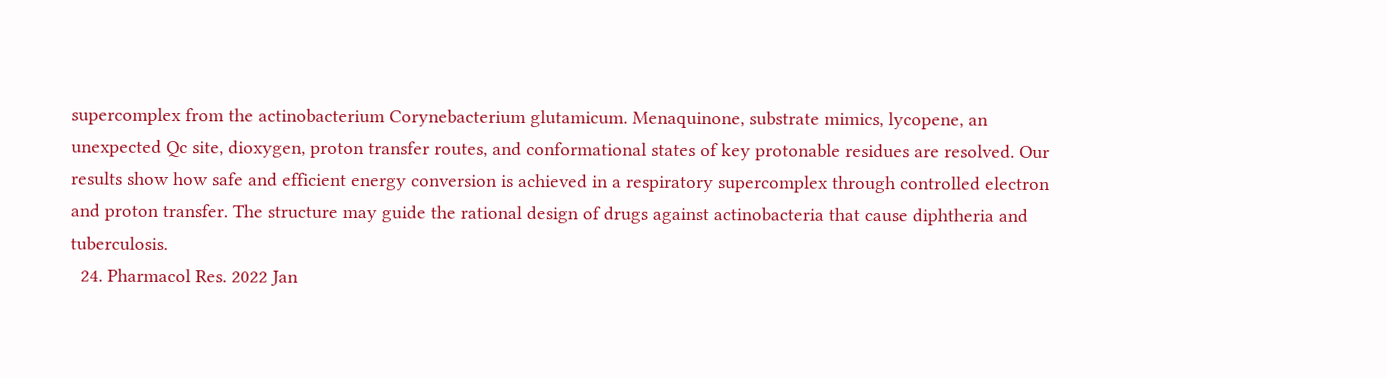supercomplex from the actinobacterium Corynebacterium glutamicum. Menaquinone, substrate mimics, lycopene, an unexpected Qc site, dioxygen, proton transfer routes, and conformational states of key protonable residues are resolved. Our results show how safe and efficient energy conversion is achieved in a respiratory supercomplex through controlled electron and proton transfer. The structure may guide the rational design of drugs against actinobacteria that cause diphtheria and tuberculosis.
  24. Pharmacol Res. 2022 Jan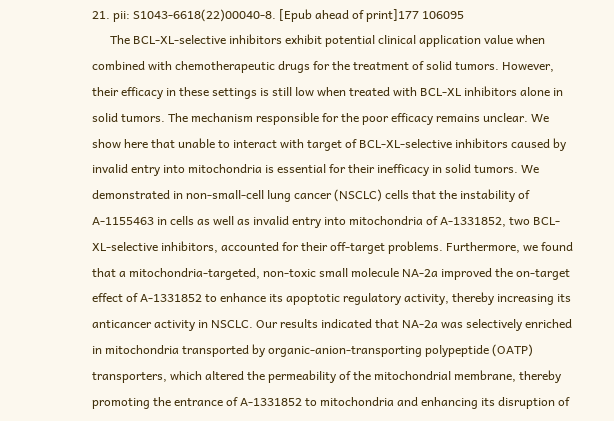21. pii: S1043-6618(22)00040-8. [Epub ahead of print]177 106095
      The BCL-XL-selective inhibitors exhibit potential clinical application value when combined with chemotherapeutic drugs for the treatment of solid tumors. However, their efficacy in these settings is still low when treated with BCL-XL inhibitors alone in solid tumors. The mechanism responsible for the poor efficacy remains unclear. We show here that unable to interact with target of BCL-XL-selective inhibitors caused by invalid entry into mitochondria is essential for their inefficacy in solid tumors. We demonstrated in non-small-cell lung cancer (NSCLC) cells that the instability of A-1155463 in cells as well as invalid entry into mitochondria of A-1331852, two BCL-XL-selective inhibitors, accounted for their off-target problems. Furthermore, we found that a mitochondria-targeted, non-toxic small molecule NA-2a improved the on-target effect of A-1331852 to enhance its apoptotic regulatory activity, thereby increasing its anticancer activity in NSCLC. Our results indicated that NA-2a was selectively enriched in mitochondria transported by organic-anion-transporting polypeptide (OATP) transporters, which altered the permeability of the mitochondrial membrane, thereby promoting the entrance of A-1331852 to mitochondria and enhancing its disruption of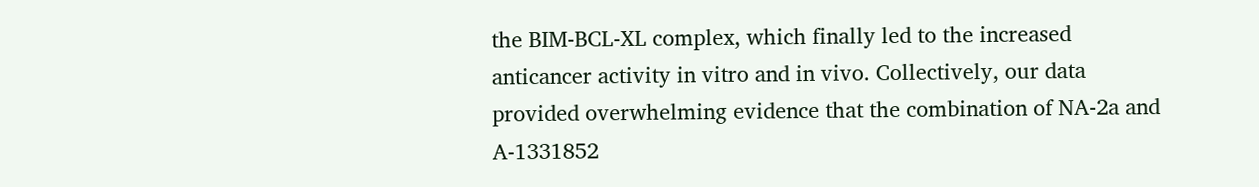the BIM-BCL-XL complex, which finally led to the increased anticancer activity in vitro and in vivo. Collectively, our data provided overwhelming evidence that the combination of NA-2a and A-1331852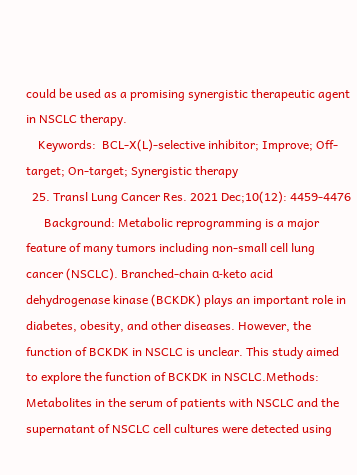could be used as a promising synergistic therapeutic agent in NSCLC therapy.
    Keywords:  BCL-X(L)-selective inhibitor; Improve; Off-target; On-target; Synergistic therapy
  25. Transl Lung Cancer Res. 2021 Dec;10(12): 4459-4476
      Background: Metabolic reprogramming is a major feature of many tumors including non-small cell lung cancer (NSCLC). Branched-chain α-keto acid dehydrogenase kinase (BCKDK) plays an important role in diabetes, obesity, and other diseases. However, the function of BCKDK in NSCLC is unclear. This study aimed to explore the function of BCKDK in NSCLC.Methods: Metabolites in the serum of patients with NSCLC and the supernatant of NSCLC cell cultures were detected using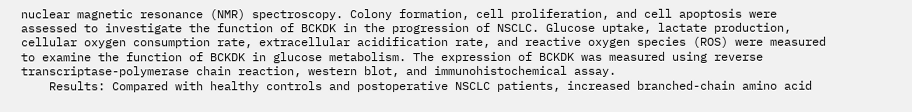nuclear magnetic resonance (NMR) spectroscopy. Colony formation, cell proliferation, and cell apoptosis were assessed to investigate the function of BCKDK in the progression of NSCLC. Glucose uptake, lactate production, cellular oxygen consumption rate, extracellular acidification rate, and reactive oxygen species (ROS) were measured to examine the function of BCKDK in glucose metabolism. The expression of BCKDK was measured using reverse transcriptase-polymerase chain reaction, western blot, and immunohistochemical assay.
    Results: Compared with healthy controls and postoperative NSCLC patients, increased branched-chain amino acid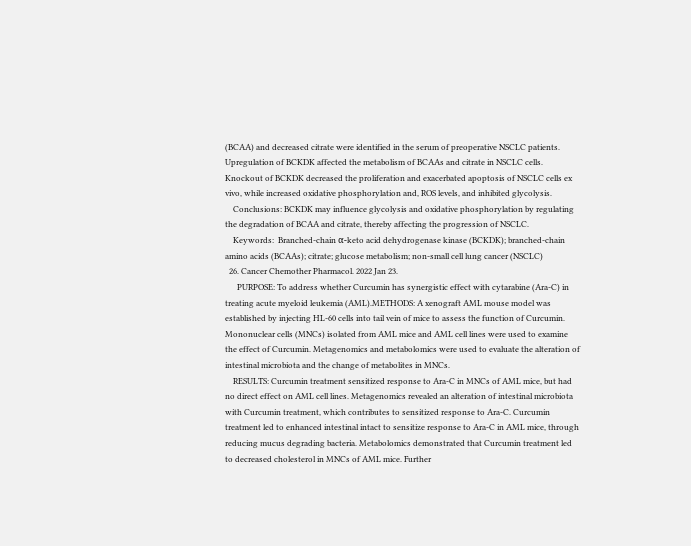(BCAA) and decreased citrate were identified in the serum of preoperative NSCLC patients. Upregulation of BCKDK affected the metabolism of BCAAs and citrate in NSCLC cells. Knockout of BCKDK decreased the proliferation and exacerbated apoptosis of NSCLC cells ex vivo, while increased oxidative phosphorylation and, ROS levels, and inhibited glycolysis.
    Conclusions: BCKDK may influence glycolysis and oxidative phosphorylation by regulating the degradation of BCAA and citrate, thereby affecting the progression of NSCLC.
    Keywords:  Branched-chain α-keto acid dehydrogenase kinase (BCKDK); branched-chain amino acids (BCAAs); citrate; glucose metabolism; non-small cell lung cancer (NSCLC)
  26. Cancer Chemother Pharmacol. 2022 Jan 23.
      PURPOSE: To address whether Curcumin has synergistic effect with cytarabine (Ara-C) in treating acute myeloid leukemia (AML).METHODS: A xenograft AML mouse model was established by injecting HL-60 cells into tail vein of mice to assess the function of Curcumin. Mononuclear cells (MNCs) isolated from AML mice and AML cell lines were used to examine the effect of Curcumin. Metagenomics and metabolomics were used to evaluate the alteration of intestinal microbiota and the change of metabolites in MNCs.
    RESULTS: Curcumin treatment sensitized response to Ara-C in MNCs of AML mice, but had no direct effect on AML cell lines. Metagenomics revealed an alteration of intestinal microbiota with Curcumin treatment, which contributes to sensitized response to Ara-C. Curcumin treatment led to enhanced intestinal intact to sensitize response to Ara-C in AML mice, through reducing mucus degrading bacteria. Metabolomics demonstrated that Curcumin treatment led to decreased cholesterol in MNCs of AML mice. Further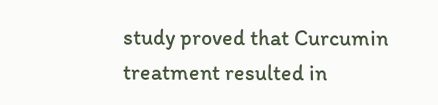study proved that Curcumin treatment resulted in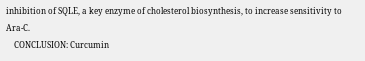inhibition of SQLE, a key enzyme of cholesterol biosynthesis, to increase sensitivity to Ara-C.
    CONCLUSION: Curcumin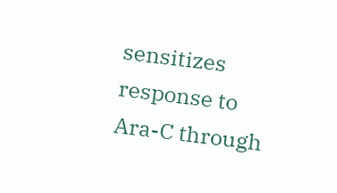sensitizes response to Ara-C through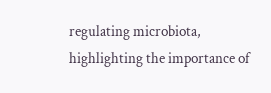regulating microbiota, highlighting the importance of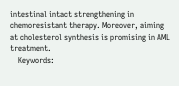intestinal intact strengthening in chemoresistant therapy. Moreover, aiming at cholesterol synthesis is promising in AML treatment.
    Keywords: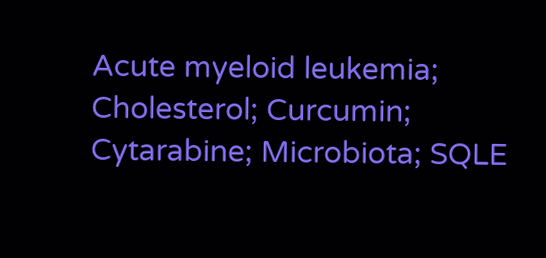Acute myeloid leukemia; Cholesterol; Curcumin; Cytarabine; Microbiota; SQLE